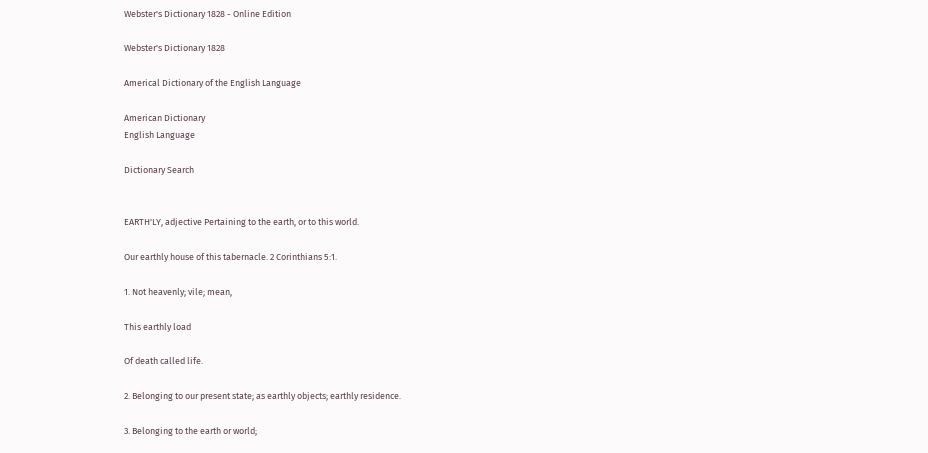Webster's Dictionary 1828 - Online Edition

Webster's Dictionary 1828

Americal Dictionary of the English Language

American Dictionary
English Language

Dictionary Search


EARTH'LY, adjective Pertaining to the earth, or to this world.

Our earthly house of this tabernacle. 2 Corinthians 5:1.

1. Not heavenly; vile; mean,

This earthly load

Of death called life.

2. Belonging to our present state; as earthly objects; earthly residence.

3. Belonging to the earth or world;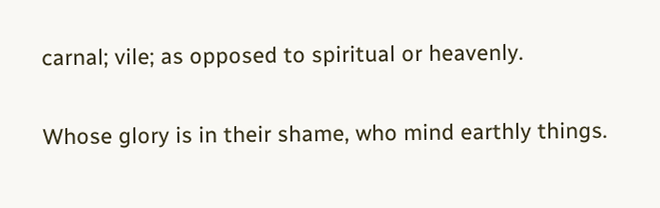carnal; vile; as opposed to spiritual or heavenly.

Whose glory is in their shame, who mind earthly things.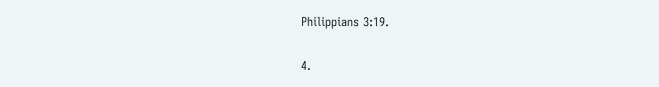Philippians 3:19.

4.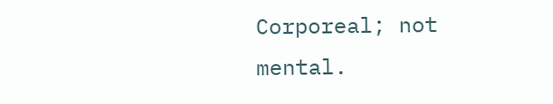Corporeal; not mental.